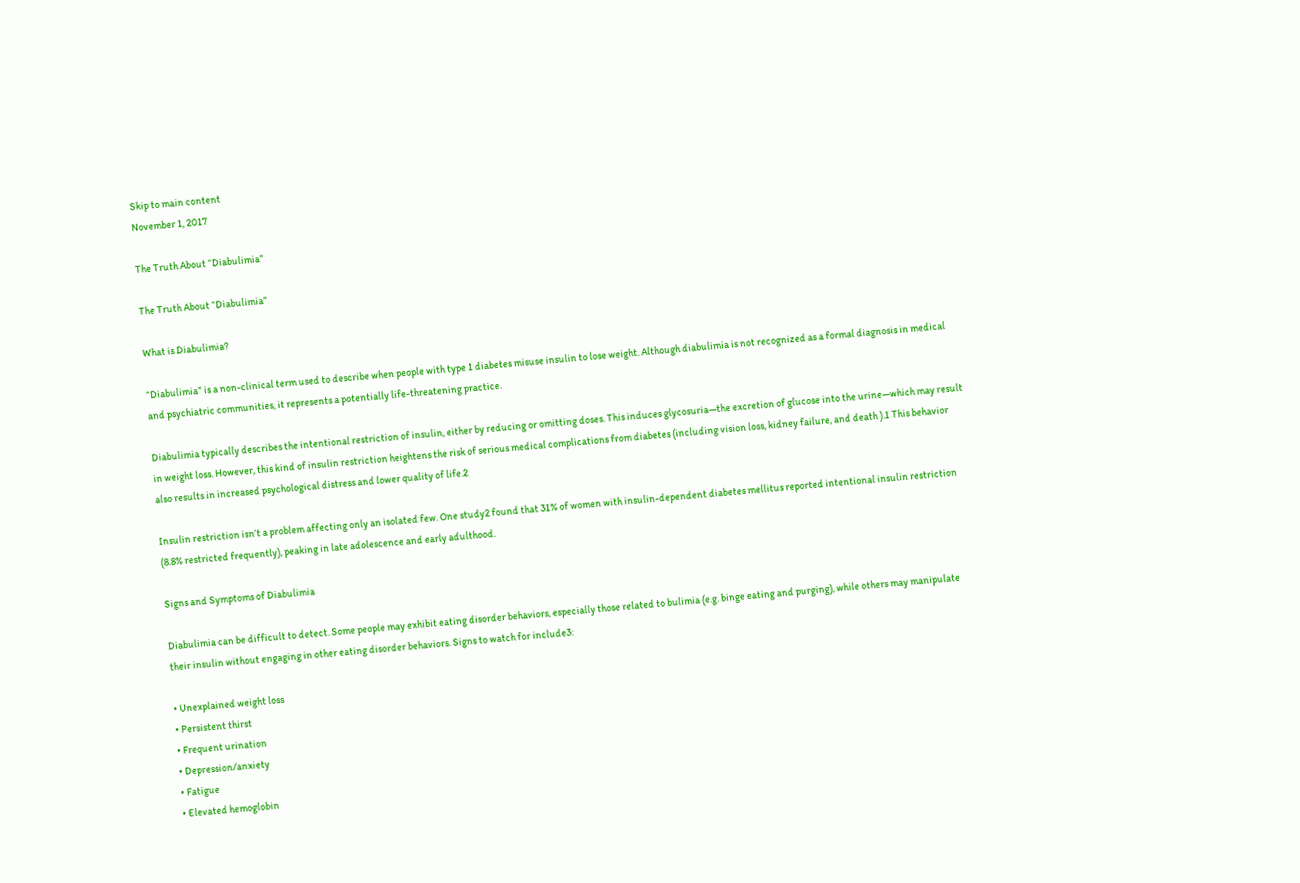Skip to main content
November 1, 2017

The Truth About “Diabulimia”

The Truth About “Diabulimia”

What is Diabulimia?

“Diabulimia” is a non-clinical term used to describe when people with type 1 diabetes misuse insulin to lose weight. Although diabulimia is not recognized as a formal diagnosis in medical and psychiatric communities, it represents a potentially life-threatening practice.

Diabulimia typically describes the intentional restriction of insulin, either by reducing or omitting doses. This induces glycosuria—the excretion of glucose into the urine—which may result in weight loss. However, this kind of insulin restriction heightens the risk of serious medical complications from diabetes (including vision loss, kidney failure, and death ).1 This behavior also results in increased psychological distress and lower quality of life.2

Insulin restriction isn’t a problem affecting only an isolated few. One study2 found that 31% of women with insulin-dependent diabetes mellitus reported intentional insulin restriction (8.8% restricted frequently), peaking in late adolescence and early adulthood.

Signs and Symptoms of Diabulimia

Diabulimia can be difficult to detect. Some people may exhibit eating disorder behaviors, especially those related to bulimia (e.g. binge eating and purging), while others may manipulate their insulin without engaging in other eating disorder behaviors. Signs to watch for include3:

• Unexplained weight loss
• Persistent thirst
• Frequent urination
• Depression/anxiety
• Fatigue
• Elevated hemoglobin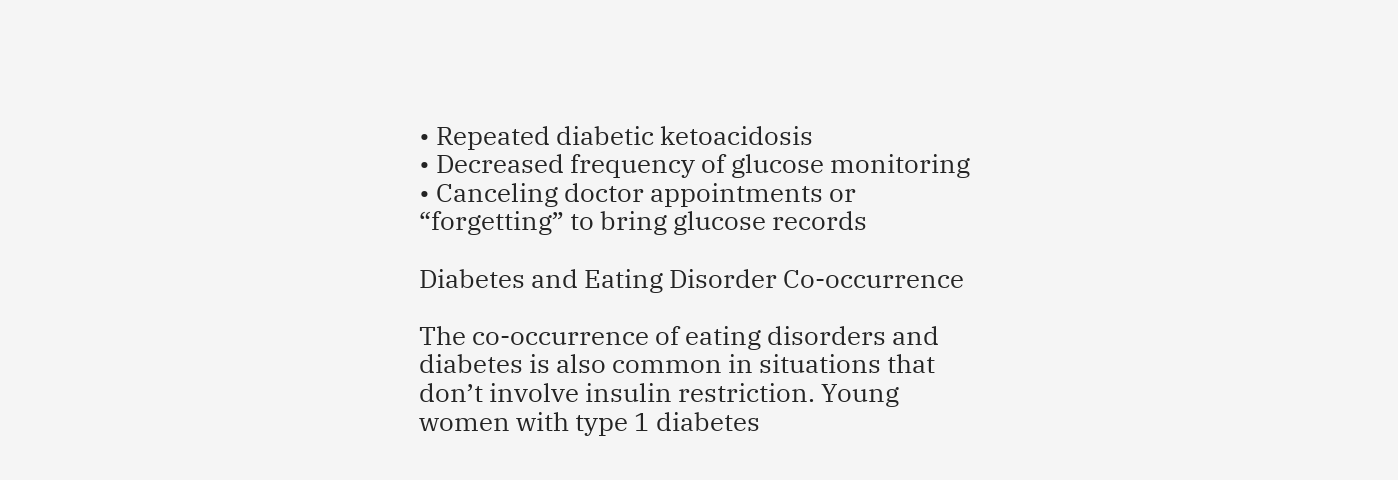• Repeated diabetic ketoacidosis
• Decreased frequency of glucose monitoring
• Canceling doctor appointments or “forgetting” to bring glucose records

Diabetes and Eating Disorder Co-occurrence

The co-occurrence of eating disorders and diabetes is also common in situations that don’t involve insulin restriction. Young women with type 1 diabetes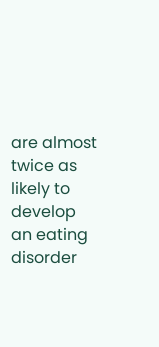are almost twice as likely to develop an eating disorder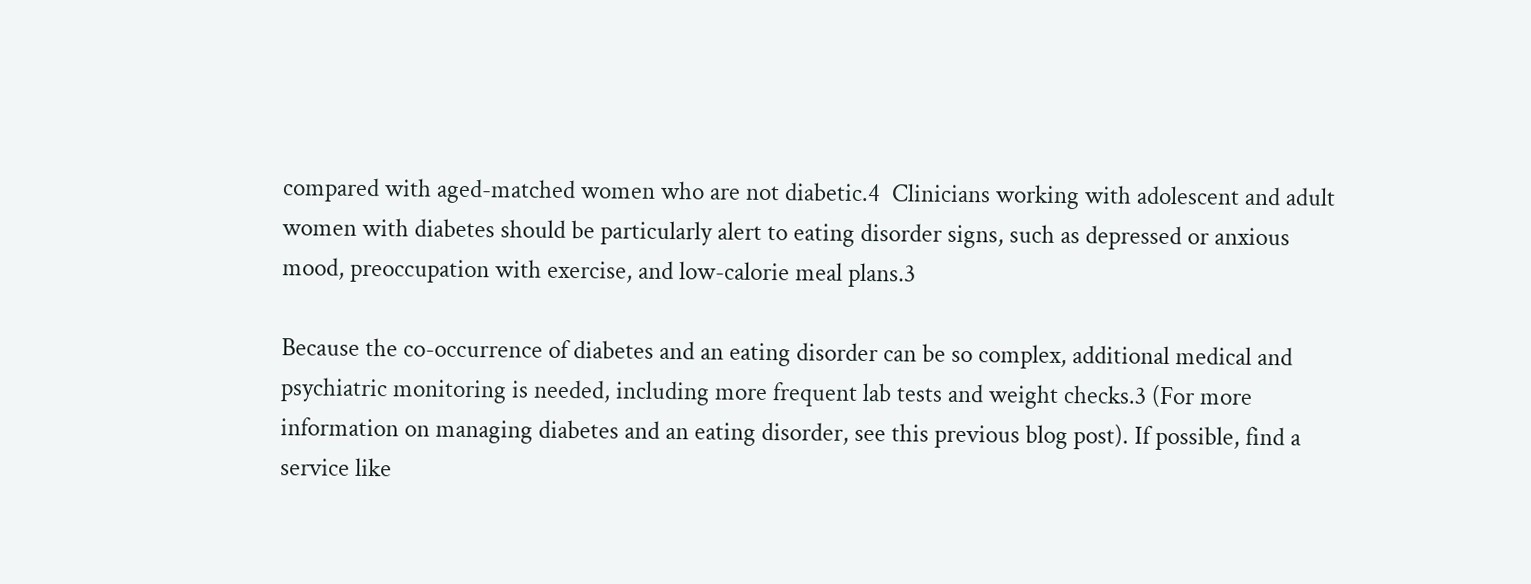compared with aged-matched women who are not diabetic.4  Clinicians working with adolescent and adult women with diabetes should be particularly alert to eating disorder signs, such as depressed or anxious mood, preoccupation with exercise, and low-calorie meal plans.3

Because the co-occurrence of diabetes and an eating disorder can be so complex, additional medical and psychiatric monitoring is needed, including more frequent lab tests and weight checks.3 (For more information on managing diabetes and an eating disorder, see this previous blog post). If possible, find a service like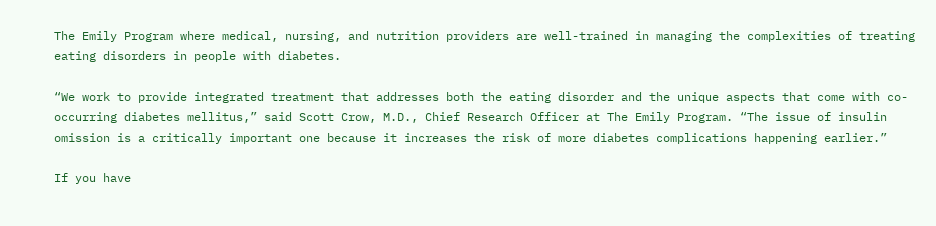The Emily Program where medical, nursing, and nutrition providers are well-trained in managing the complexities of treating eating disorders in people with diabetes.

“We work to provide integrated treatment that addresses both the eating disorder and the unique aspects that come with co-occurring diabetes mellitus,” said Scott Crow, M.D., Chief Research Officer at The Emily Program. “The issue of insulin omission is a critically important one because it increases the risk of more diabetes complications happening earlier.”

If you have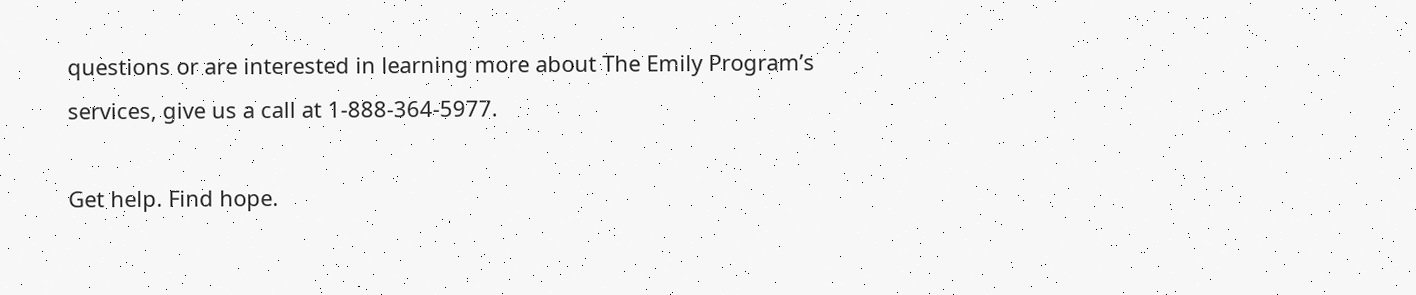questions or are interested in learning more about The Emily Program’s services, give us a call at 1-888-364-5977.

Get help. Find hope.